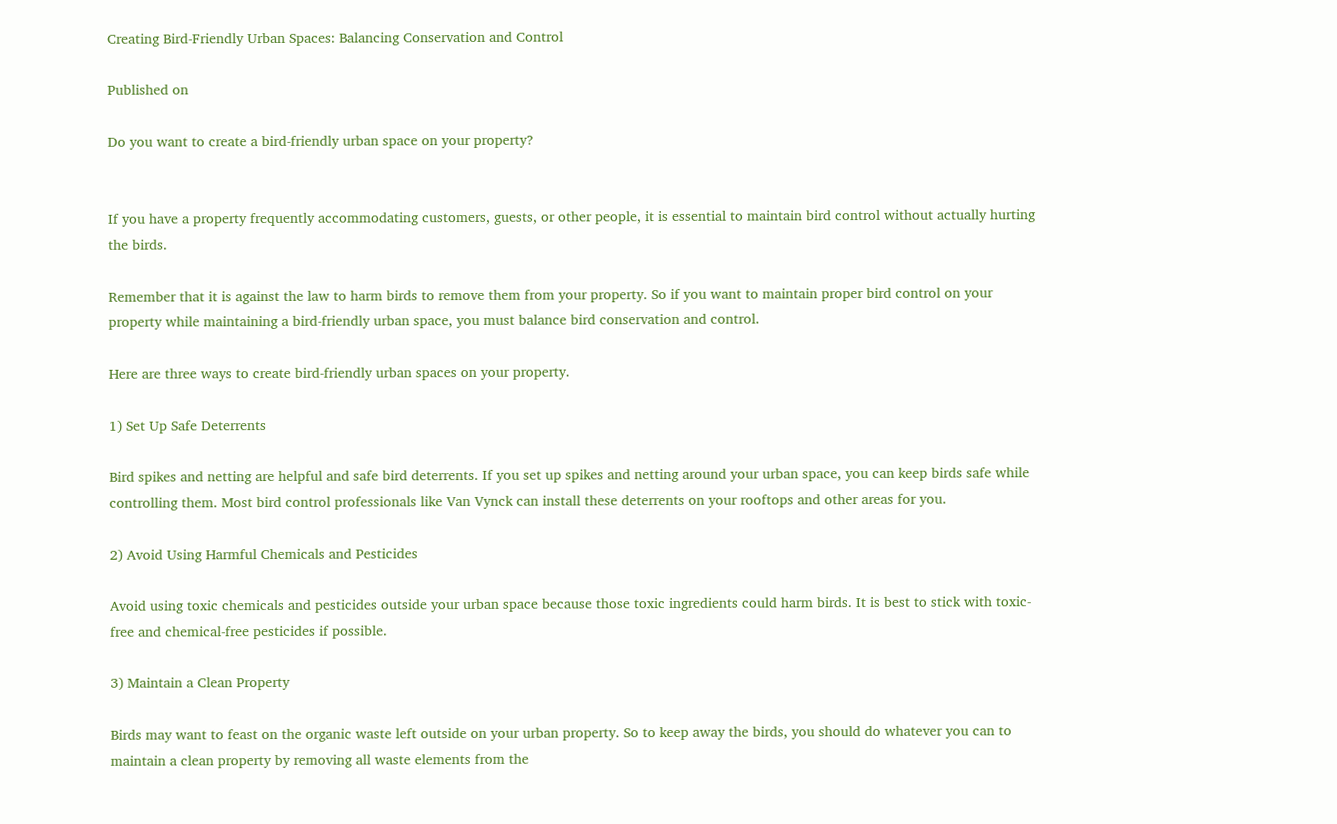Creating Bird-Friendly Urban Spaces: Balancing Conservation and Control

Published on

Do you want to create a bird-friendly urban space on your property?


If you have a property frequently accommodating customers, guests, or other people, it is essential to maintain bird control without actually hurting the birds.

Remember that it is against the law to harm birds to remove them from your property. So if you want to maintain proper bird control on your property while maintaining a bird-friendly urban space, you must balance bird conservation and control.

Here are three ways to create bird-friendly urban spaces on your property.

1) Set Up Safe Deterrents

Bird spikes and netting are helpful and safe bird deterrents. If you set up spikes and netting around your urban space, you can keep birds safe while controlling them. Most bird control professionals like Van Vynck can install these deterrents on your rooftops and other areas for you.

2) Avoid Using Harmful Chemicals and Pesticides

Avoid using toxic chemicals and pesticides outside your urban space because those toxic ingredients could harm birds. It is best to stick with toxic-free and chemical-free pesticides if possible.

3) Maintain a Clean Property

Birds may want to feast on the organic waste left outside on your urban property. So to keep away the birds, you should do whatever you can to maintain a clean property by removing all waste elements from the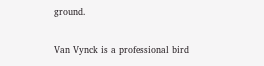ground.


Van Vynck is a professional bird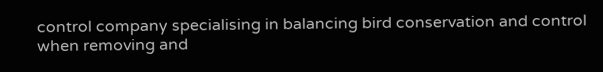control company specialising in balancing bird conservation and control when removing and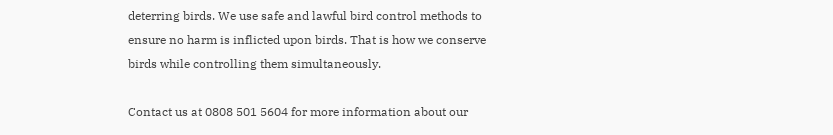deterring birds. We use safe and lawful bird control methods to ensure no harm is inflicted upon birds. That is how we conserve birds while controlling them simultaneously.

Contact us at 0808 501 5604 for more information about our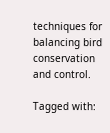techniques for balancing bird conservation and control.

Tagged with: